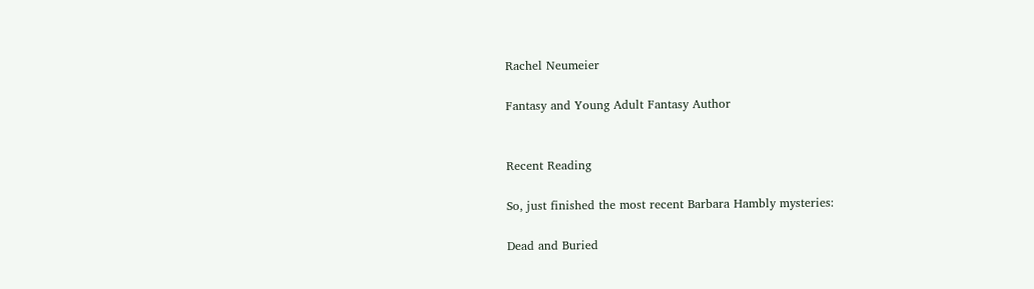Rachel Neumeier

Fantasy and Young Adult Fantasy Author


Recent Reading

So, just finished the most recent Barbara Hambly mysteries:

Dead and Buried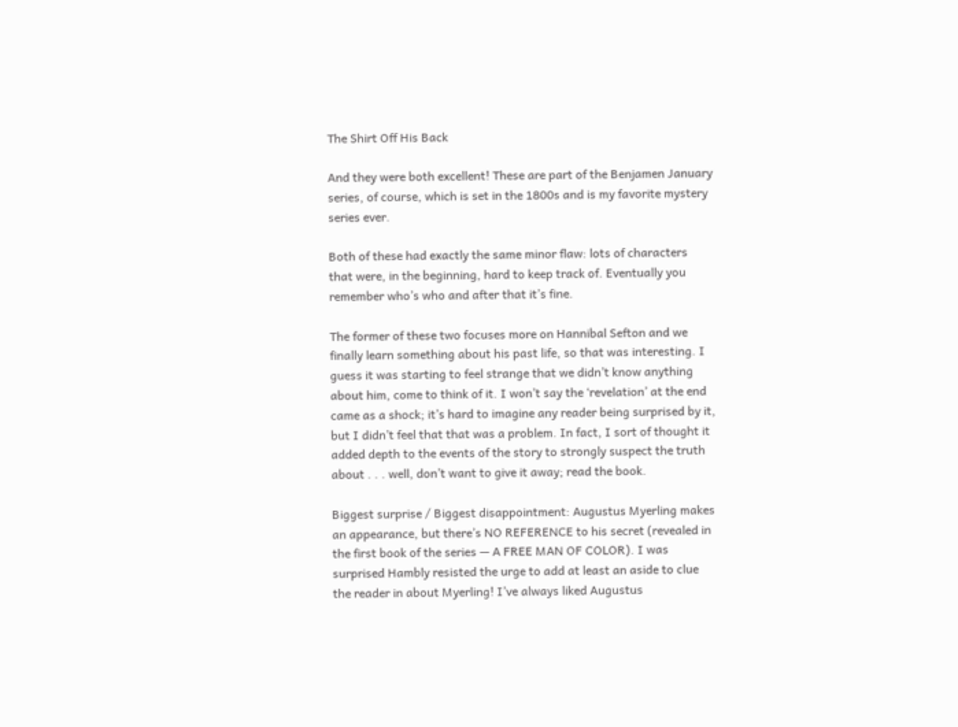The Shirt Off His Back

And they were both excellent! These are part of the Benjamen January series, of course, which is set in the 1800s and is my favorite mystery series ever.

Both of these had exactly the same minor flaw: lots of characters that were, in the beginning, hard to keep track of. Eventually you remember who’s who and after that it’s fine.

The former of these two focuses more on Hannibal Sefton and we finally learn something about his past life, so that was interesting. I guess it was starting to feel strange that we didn’t know anything about him, come to think of it. I won’t say the ‘revelation’ at the end came as a shock; it’s hard to imagine any reader being surprised by it, but I didn’t feel that that was a problem. In fact, I sort of thought it added depth to the events of the story to strongly suspect the truth about . . . well, don’t want to give it away; read the book.

Biggest surprise / Biggest disappointment: Augustus Myerling makes an appearance, but there’s NO REFERENCE to his secret (revealed in the first book of the series — A FREE MAN OF COLOR). I was surprised Hambly resisted the urge to add at least an aside to clue the reader in about Myerling! I’ve always liked Augustus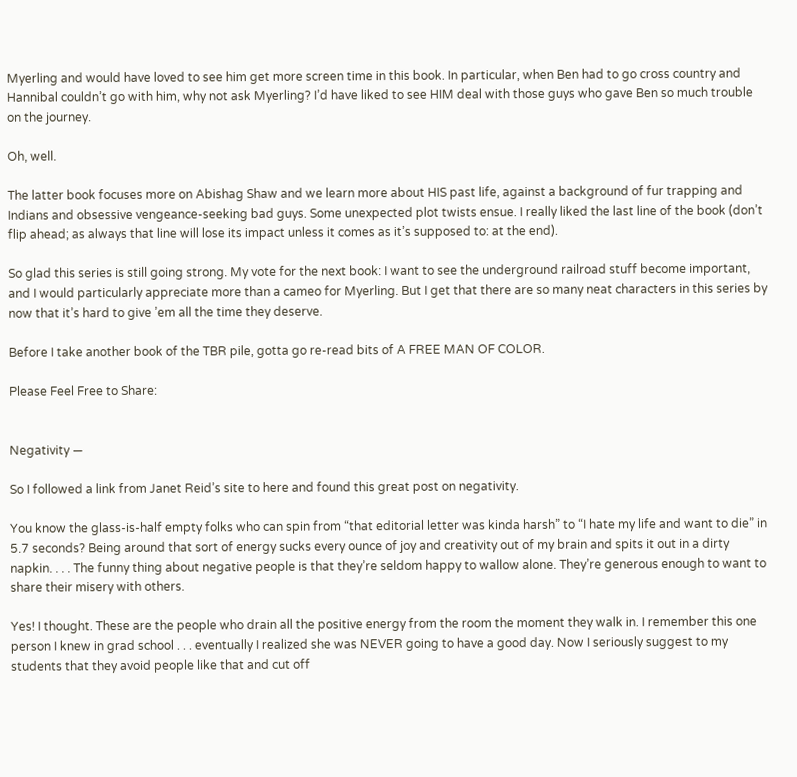Myerling and would have loved to see him get more screen time in this book. In particular, when Ben had to go cross country and Hannibal couldn’t go with him, why not ask Myerling? I’d have liked to see HIM deal with those guys who gave Ben so much trouble on the journey.

Oh, well.

The latter book focuses more on Abishag Shaw and we learn more about HIS past life, against a background of fur trapping and Indians and obsessive vengeance-seeking bad guys. Some unexpected plot twists ensue. I really liked the last line of the book (don’t flip ahead; as always that line will lose its impact unless it comes as it’s supposed to: at the end).

So glad this series is still going strong. My vote for the next book: I want to see the underground railroad stuff become important, and I would particularly appreciate more than a cameo for Myerling. But I get that there are so many neat characters in this series by now that it’s hard to give ’em all the time they deserve.

Before I take another book of the TBR pile, gotta go re-read bits of A FREE MAN OF COLOR.

Please Feel Free to Share:


Negativity —

So I followed a link from Janet Reid’s site to here and found this great post on negativity.

You know the glass-is-half empty folks who can spin from “that editorial letter was kinda harsh” to “I hate my life and want to die” in 5.7 seconds? Being around that sort of energy sucks every ounce of joy and creativity out of my brain and spits it out in a dirty napkin. . . . The funny thing about negative people is that they’re seldom happy to wallow alone. They’re generous enough to want to share their misery with others.

Yes! I thought. These are the people who drain all the positive energy from the room the moment they walk in. I remember this one person I knew in grad school . . . eventually I realized she was NEVER going to have a good day. Now I seriously suggest to my students that they avoid people like that and cut off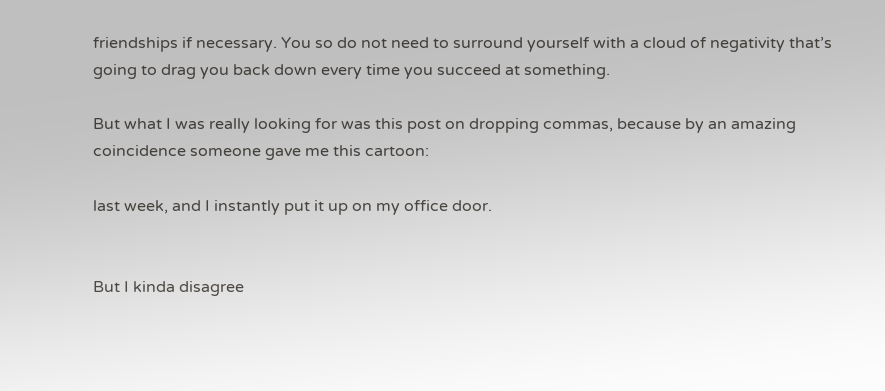friendships if necessary. You so do not need to surround yourself with a cloud of negativity that’s going to drag you back down every time you succeed at something.

But what I was really looking for was this post on dropping commas, because by an amazing coincidence someone gave me this cartoon:

last week, and I instantly put it up on my office door.


But I kinda disagree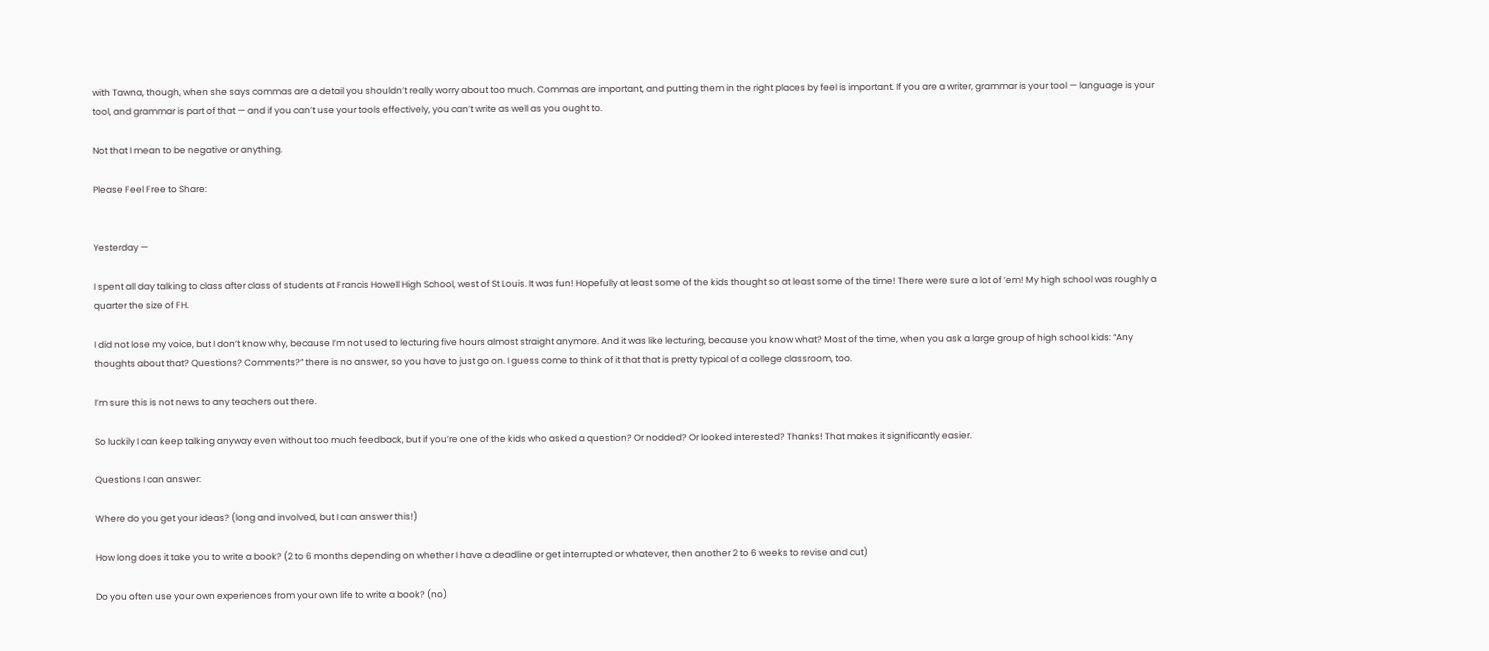with Tawna, though, when she says commas are a detail you shouldn’t really worry about too much. Commas are important, and putting them in the right places by feel is important. If you are a writer, grammar is your tool — language is your tool, and grammar is part of that — and if you can’t use your tools effectively, you can’t write as well as you ought to.

Not that I mean to be negative or anything.

Please Feel Free to Share:


Yesterday —

I spent all day talking to class after class of students at Francis Howell High School, west of St Louis. It was fun! Hopefully at least some of the kids thought so at least some of the time! There were sure a lot of ’em! My high school was roughly a quarter the size of FH.

I did not lose my voice, but I don’t know why, because I’m not used to lecturing five hours almost straight anymore. And it was like lecturing, because you know what? Most of the time, when you ask a large group of high school kids: “Any thoughts about that? Questions? Comments?” there is no answer, so you have to just go on. I guess come to think of it that that is pretty typical of a college classroom, too.

I’m sure this is not news to any teachers out there.

So luckily I can keep talking anyway even without too much feedback, but if you’re one of the kids who asked a question? Or nodded? Or looked interested? Thanks! That makes it significantly easier.

Questions I can answer:

Where do you get your ideas? (long and involved, but I can answer this!)

How long does it take you to write a book? (2 to 6 months depending on whether I have a deadline or get interrupted or whatever, then another 2 to 6 weeks to revise and cut)

Do you often use your own experiences from your own life to write a book? (no)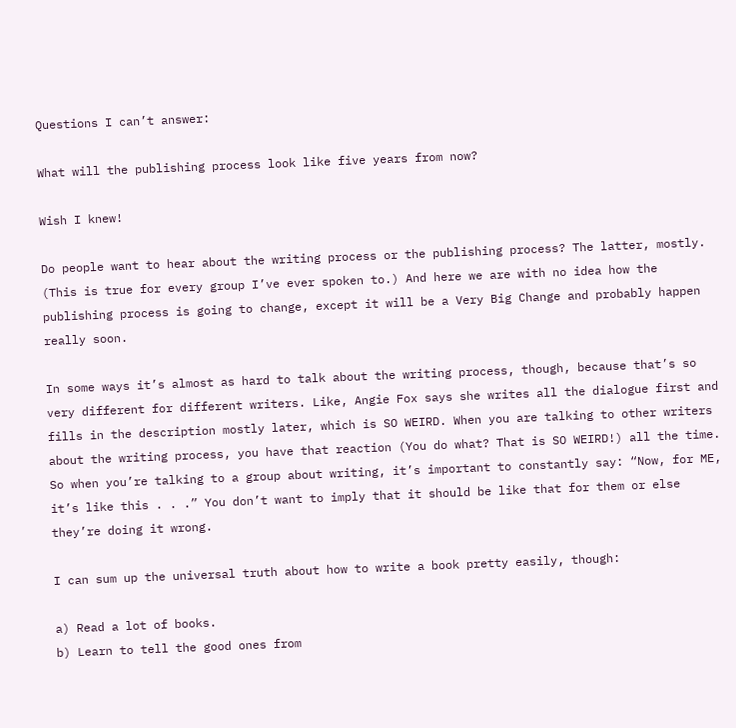Questions I can’t answer:

What will the publishing process look like five years from now?

Wish I knew!

Do people want to hear about the writing process or the publishing process? The latter, mostly. (This is true for every group I’ve ever spoken to.) And here we are with no idea how the publishing process is going to change, except it will be a Very Big Change and probably happen really soon.

In some ways it’s almost as hard to talk about the writing process, though, because that’s so very different for different writers. Like, Angie Fox says she writes all the dialogue first and fills in the description mostly later, which is SO WEIRD. When you are talking to other writers about the writing process, you have that reaction (You do what? That is SO WEIRD!) all the time. So when you’re talking to a group about writing, it’s important to constantly say: “Now, for ME, it’s like this . . .” You don’t want to imply that it should be like that for them or else they’re doing it wrong.

I can sum up the universal truth about how to write a book pretty easily, though:

a) Read a lot of books.
b) Learn to tell the good ones from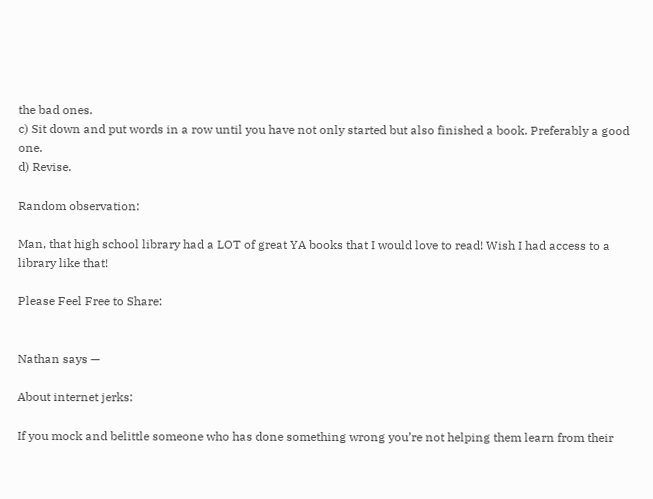the bad ones.
c) Sit down and put words in a row until you have not only started but also finished a book. Preferably a good one.
d) Revise.

Random observation:

Man, that high school library had a LOT of great YA books that I would love to read! Wish I had access to a library like that!

Please Feel Free to Share:


Nathan says —

About internet jerks:

If you mock and belittle someone who has done something wrong you’re not helping them learn from their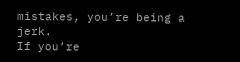mistakes, you’re being a jerk.
If you’re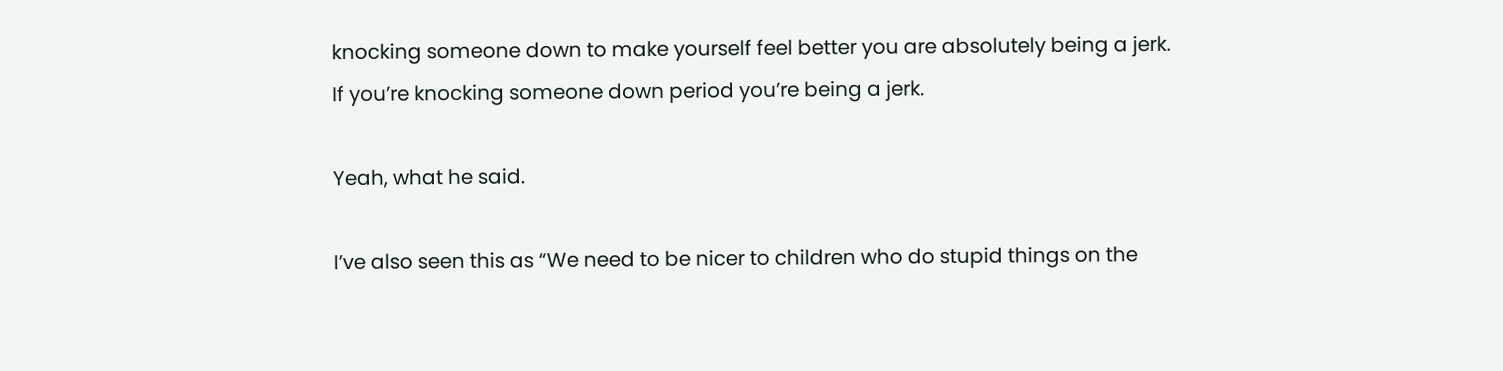knocking someone down to make yourself feel better you are absolutely being a jerk.
If you’re knocking someone down period you’re being a jerk.

Yeah, what he said.

I’ve also seen this as “We need to be nicer to children who do stupid things on the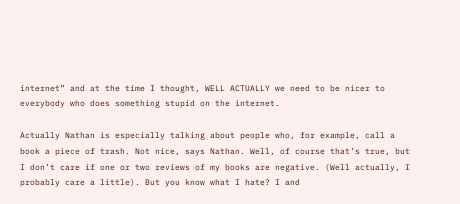internet” and at the time I thought, WELL ACTUALLY we need to be nicer to everybody who does something stupid on the internet.

Actually Nathan is especially talking about people who, for example, call a book a piece of trash. Not nice, says Nathan. Well, of course that’s true, but I don’t care if one or two reviews of my books are negative. (Well actually, I probably care a little). But you know what I hate? I and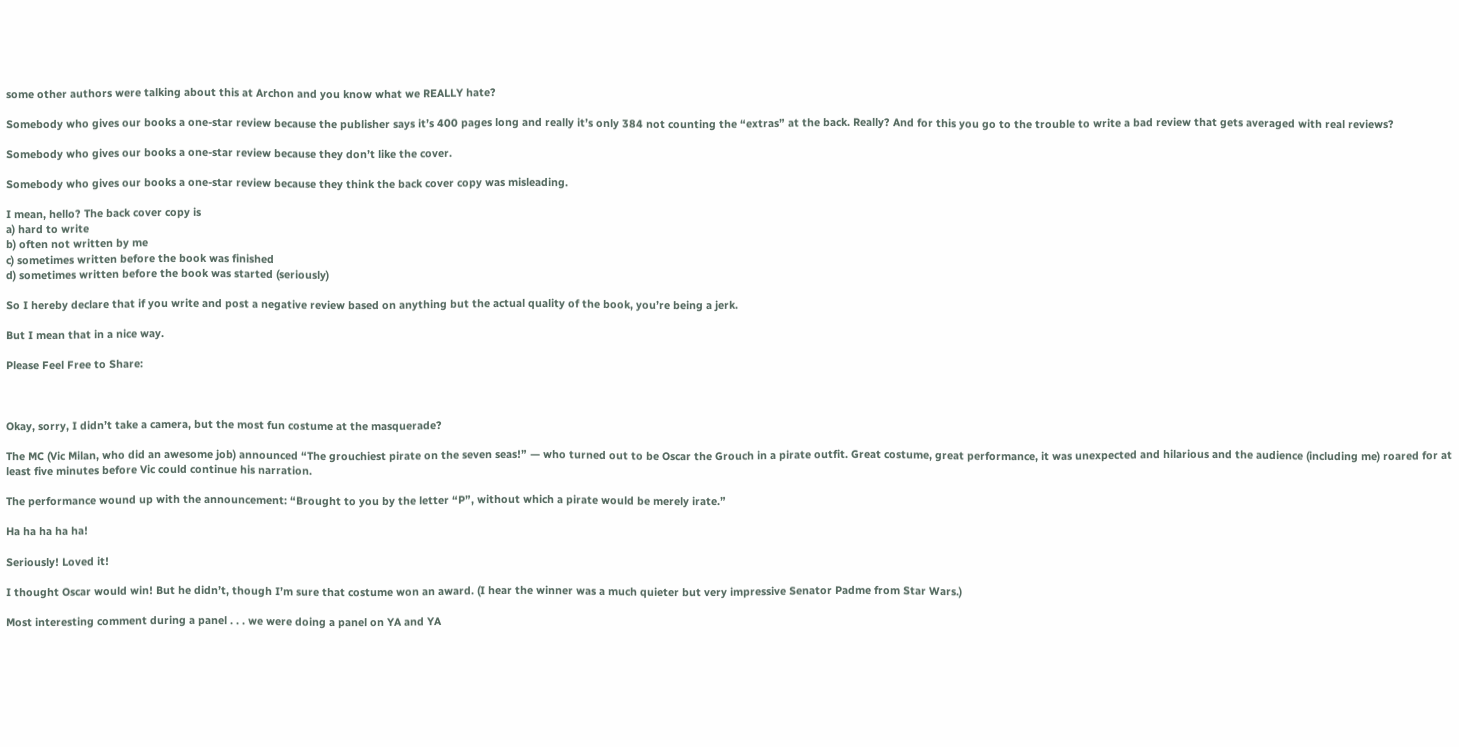some other authors were talking about this at Archon and you know what we REALLY hate?

Somebody who gives our books a one-star review because the publisher says it’s 400 pages long and really it’s only 384 not counting the “extras” at the back. Really? And for this you go to the trouble to write a bad review that gets averaged with real reviews?

Somebody who gives our books a one-star review because they don’t like the cover.

Somebody who gives our books a one-star review because they think the back cover copy was misleading.

I mean, hello? The back cover copy is
a) hard to write
b) often not written by me
c) sometimes written before the book was finished
d) sometimes written before the book was started (seriously)

So I hereby declare that if you write and post a negative review based on anything but the actual quality of the book, you’re being a jerk.

But I mean that in a nice way.

Please Feel Free to Share:



Okay, sorry, I didn’t take a camera, but the most fun costume at the masquerade?

The MC (Vic Milan, who did an awesome job) announced “The grouchiest pirate on the seven seas!” — who turned out to be Oscar the Grouch in a pirate outfit. Great costume, great performance, it was unexpected and hilarious and the audience (including me) roared for at least five minutes before Vic could continue his narration.

The performance wound up with the announcement: “Brought to you by the letter “P”, without which a pirate would be merely irate.”

Ha ha ha ha ha!

Seriously! Loved it!

I thought Oscar would win! But he didn’t, though I’m sure that costume won an award. (I hear the winner was a much quieter but very impressive Senator Padme from Star Wars.)

Most interesting comment during a panel . . . we were doing a panel on YA and YA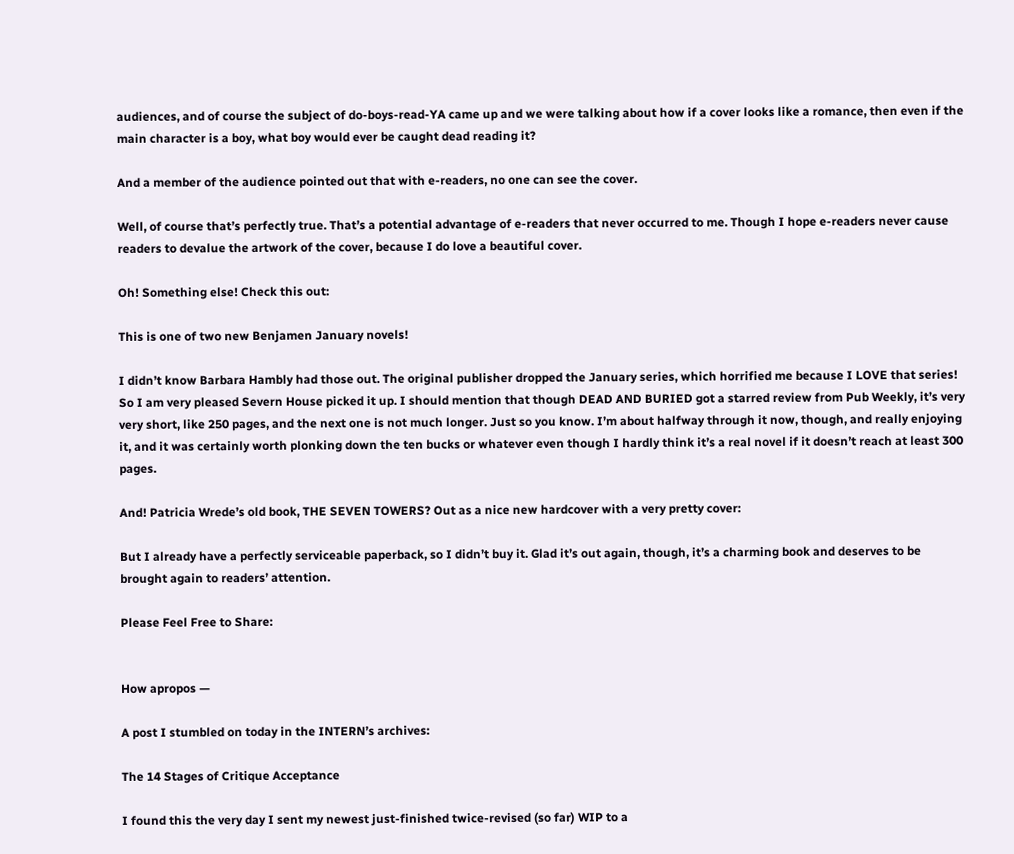audiences, and of course the subject of do-boys-read-YA came up and we were talking about how if a cover looks like a romance, then even if the main character is a boy, what boy would ever be caught dead reading it?

And a member of the audience pointed out that with e-readers, no one can see the cover.

Well, of course that’s perfectly true. That’s a potential advantage of e-readers that never occurred to me. Though I hope e-readers never cause readers to devalue the artwork of the cover, because I do love a beautiful cover.

Oh! Something else! Check this out:

This is one of two new Benjamen January novels!

I didn’t know Barbara Hambly had those out. The original publisher dropped the January series, which horrified me because I LOVE that series! So I am very pleased Severn House picked it up. I should mention that though DEAD AND BURIED got a starred review from Pub Weekly, it’s very very short, like 250 pages, and the next one is not much longer. Just so you know. I’m about halfway through it now, though, and really enjoying it, and it was certainly worth plonking down the ten bucks or whatever even though I hardly think it’s a real novel if it doesn’t reach at least 300 pages.

And! Patricia Wrede’s old book, THE SEVEN TOWERS? Out as a nice new hardcover with a very pretty cover:

But I already have a perfectly serviceable paperback, so I didn’t buy it. Glad it’s out again, though, it’s a charming book and deserves to be brought again to readers’ attention.

Please Feel Free to Share:


How apropos —

A post I stumbled on today in the INTERN’s archives:

The 14 Stages of Critique Acceptance

I found this the very day I sent my newest just-finished twice-revised (so far) WIP to a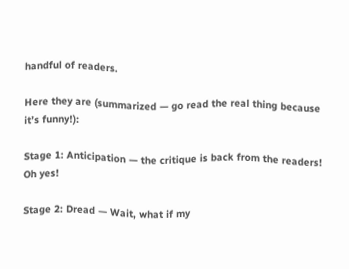handful of readers.

Here they are (summarized — go read the real thing because it’s funny!):

Stage 1: Anticipation — the critique is back from the readers! Oh yes!

Stage 2: Dread — Wait, what if my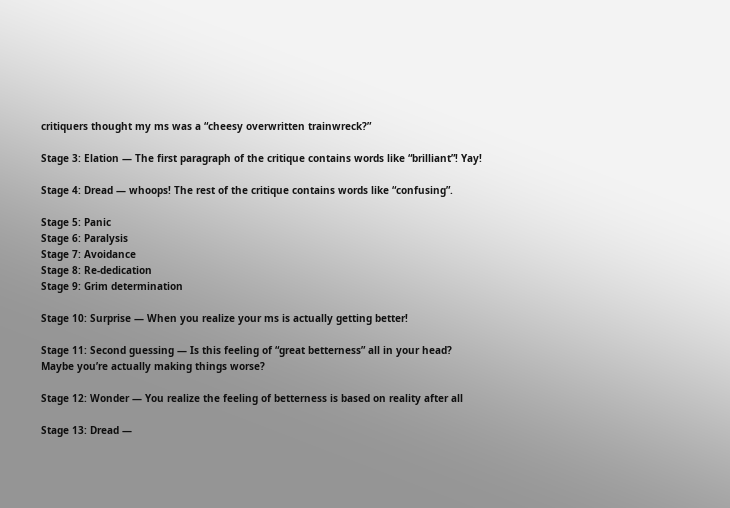critiquers thought my ms was a “cheesy overwritten trainwreck?”

Stage 3: Elation — The first paragraph of the critique contains words like “brilliant”! Yay!

Stage 4: Dread — whoops! The rest of the critique contains words like “confusing”.

Stage 5: Panic
Stage 6: Paralysis
Stage 7: Avoidance
Stage 8: Re-dedication
Stage 9: Grim determination

Stage 10: Surprise — When you realize your ms is actually getting better!

Stage 11: Second guessing — Is this feeling of “great betterness” all in your head?
Maybe you’re actually making things worse?

Stage 12: Wonder — You realize the feeling of betterness is based on reality after all

Stage 13: Dread —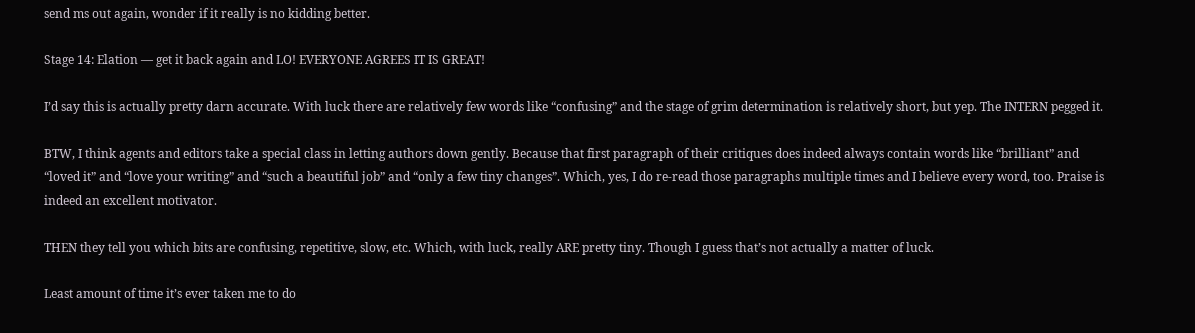send ms out again, wonder if it really is no kidding better.

Stage 14: Elation — get it back again and LO! EVERYONE AGREES IT IS GREAT!

I’d say this is actually pretty darn accurate. With luck there are relatively few words like “confusing” and the stage of grim determination is relatively short, but yep. The INTERN pegged it.

BTW, I think agents and editors take a special class in letting authors down gently. Because that first paragraph of their critiques does indeed always contain words like “brilliant” and “loved it” and “love your writing” and “such a beautiful job” and “only a few tiny changes”. Which, yes, I do re-read those paragraphs multiple times and I believe every word, too. Praise is indeed an excellent motivator.

THEN they tell you which bits are confusing, repetitive, slow, etc. Which, with luck, really ARE pretty tiny. Though I guess that’s not actually a matter of luck.

Least amount of time it’s ever taken me to do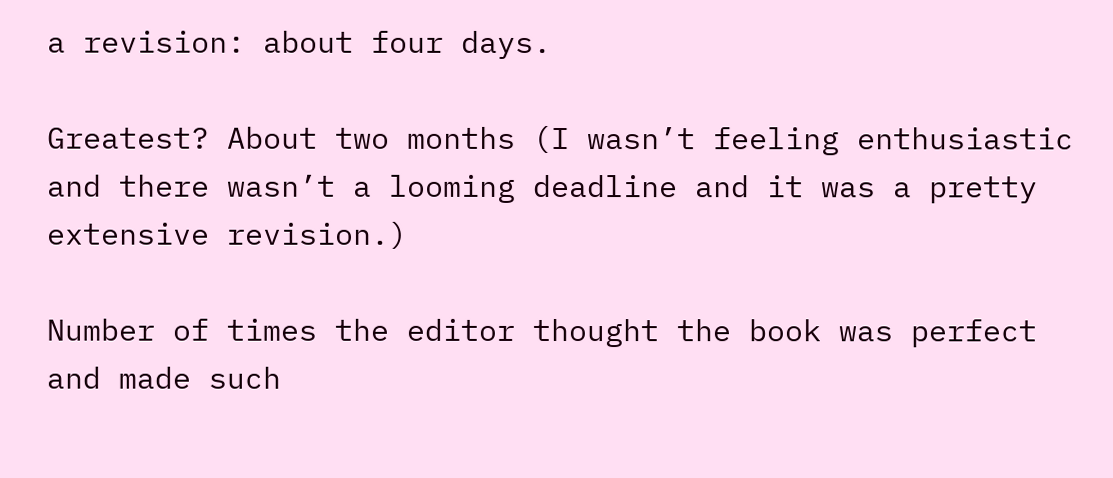a revision: about four days.

Greatest? About two months (I wasn’t feeling enthusiastic and there wasn’t a looming deadline and it was a pretty extensive revision.)

Number of times the editor thought the book was perfect and made such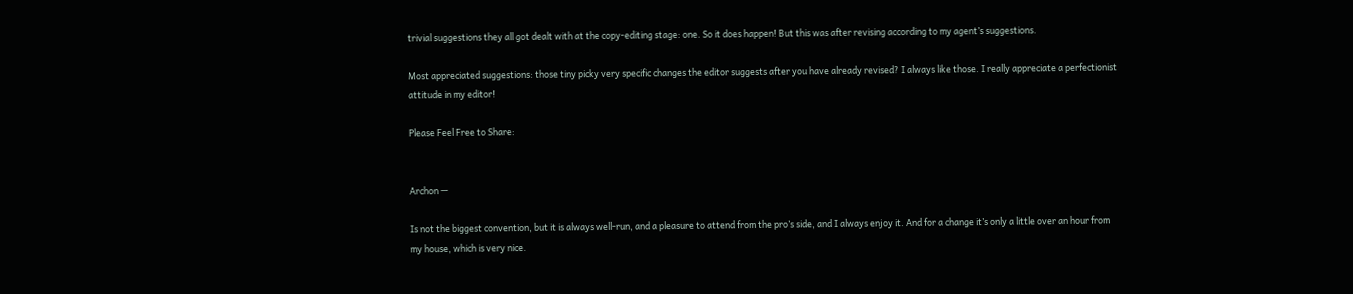trivial suggestions they all got dealt with at the copy-editing stage: one. So it does happen! But this was after revising according to my agent’s suggestions.

Most appreciated suggestions: those tiny picky very specific changes the editor suggests after you have already revised? I always like those. I really appreciate a perfectionist attitude in my editor!

Please Feel Free to Share:


Archon —

Is not the biggest convention, but it is always well-run, and a pleasure to attend from the pro’s side, and I always enjoy it. And for a change it’s only a little over an hour from my house, which is very nice.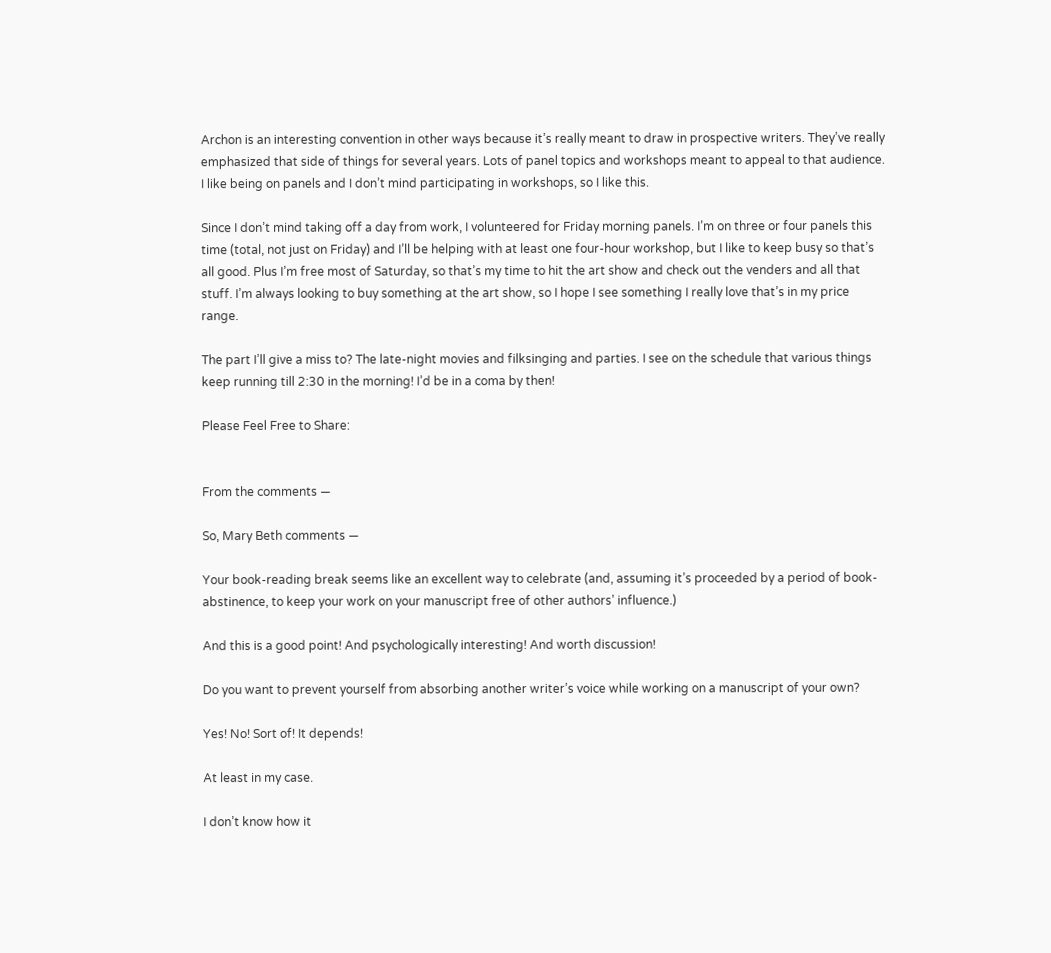Archon is an interesting convention in other ways because it’s really meant to draw in prospective writers. They’ve really emphasized that side of things for several years. Lots of panel topics and workshops meant to appeal to that audience. I like being on panels and I don’t mind participating in workshops, so I like this.

Since I don’t mind taking off a day from work, I volunteered for Friday morning panels. I’m on three or four panels this time (total, not just on Friday) and I’ll be helping with at least one four-hour workshop, but I like to keep busy so that’s all good. Plus I’m free most of Saturday, so that’s my time to hit the art show and check out the venders and all that stuff. I’m always looking to buy something at the art show, so I hope I see something I really love that’s in my price range.

The part I’ll give a miss to? The late-night movies and filksinging and parties. I see on the schedule that various things keep running till 2:30 in the morning! I’d be in a coma by then!

Please Feel Free to Share:


From the comments —

So, Mary Beth comments —

Your book-reading break seems like an excellent way to celebrate (and, assuming it’s proceeded by a period of book-abstinence, to keep your work on your manuscript free of other authors’ influence.)

And this is a good point! And psychologically interesting! And worth discussion!

Do you want to prevent yourself from absorbing another writer’s voice while working on a manuscript of your own?

Yes! No! Sort of! It depends!

At least in my case.

I don’t know how it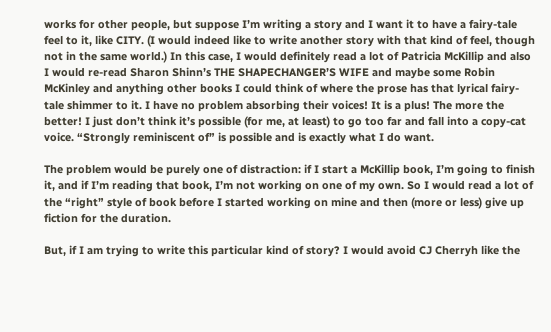works for other people, but suppose I’m writing a story and I want it to have a fairy-tale feel to it, like CITY. (I would indeed like to write another story with that kind of feel, though not in the same world.) In this case, I would definitely read a lot of Patricia McKillip and also I would re-read Sharon Shinn’s THE SHAPECHANGER’S WIFE and maybe some Robin McKinley and anything other books I could think of where the prose has that lyrical fairy-tale shimmer to it. I have no problem absorbing their voices! It is a plus! The more the better! I just don’t think it’s possible (for me, at least) to go too far and fall into a copy-cat voice. “Strongly reminiscent of” is possible and is exactly what I do want.

The problem would be purely one of distraction: if I start a McKillip book, I’m going to finish it, and if I’m reading that book, I’m not working on one of my own. So I would read a lot of the “right” style of book before I started working on mine and then (more or less) give up fiction for the duration.

But, if I am trying to write this particular kind of story? I would avoid CJ Cherryh like the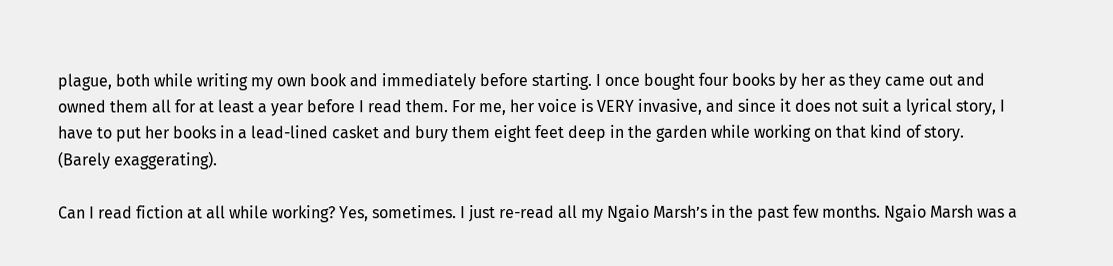plague, both while writing my own book and immediately before starting. I once bought four books by her as they came out and owned them all for at least a year before I read them. For me, her voice is VERY invasive, and since it does not suit a lyrical story, I have to put her books in a lead-lined casket and bury them eight feet deep in the garden while working on that kind of story. (Barely exaggerating).

Can I read fiction at all while working? Yes, sometimes. I just re-read all my Ngaio Marsh’s in the past few months. Ngaio Marsh was a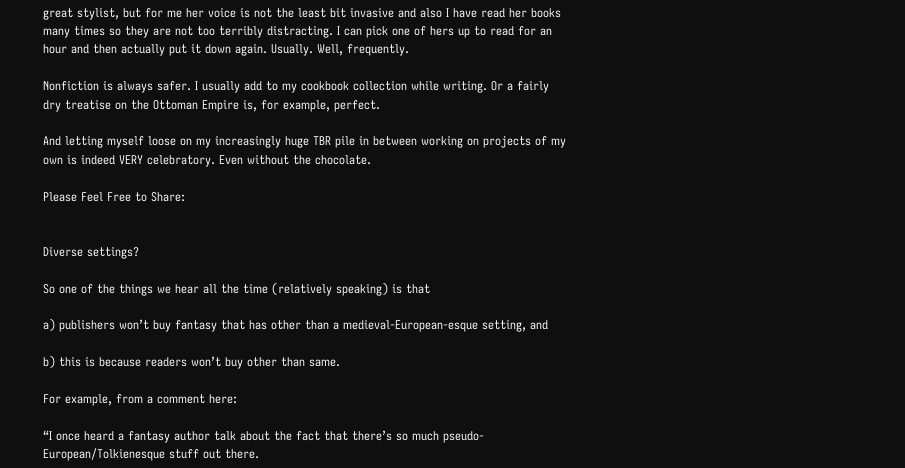great stylist, but for me her voice is not the least bit invasive and also I have read her books many times so they are not too terribly distracting. I can pick one of hers up to read for an hour and then actually put it down again. Usually. Well, frequently.

Nonfiction is always safer. I usually add to my cookbook collection while writing. Or a fairly dry treatise on the Ottoman Empire is, for example, perfect.

And letting myself loose on my increasingly huge TBR pile in between working on projects of my own is indeed VERY celebratory. Even without the chocolate.

Please Feel Free to Share:


Diverse settings?

So one of the things we hear all the time (relatively speaking) is that

a) publishers won’t buy fantasy that has other than a medieval-European-esque setting, and

b) this is because readers won’t buy other than same.

For example, from a comment here:

“I once heard a fantasy author talk about the fact that there’s so much pseudo-European/Tolkienesque stuff out there.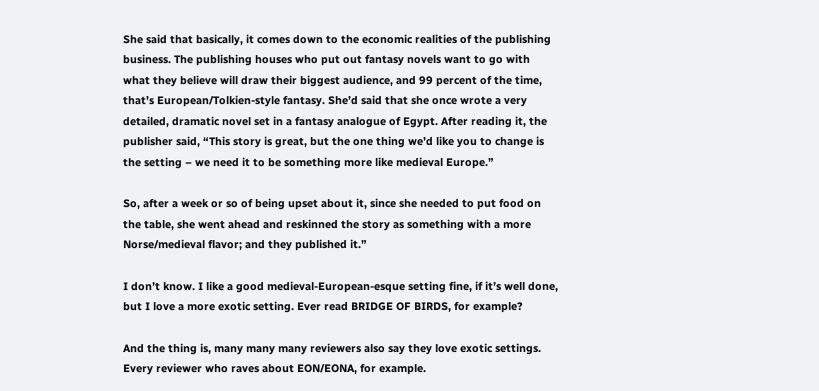She said that basically, it comes down to the economic realities of the publishing business. The publishing houses who put out fantasy novels want to go with what they believe will draw their biggest audience, and 99 percent of the time, that’s European/Tolkien-style fantasy. She’d said that she once wrote a very detailed, dramatic novel set in a fantasy analogue of Egypt. After reading it, the publisher said, “This story is great, but the one thing we’d like you to change is the setting – we need it to be something more like medieval Europe.”

So, after a week or so of being upset about it, since she needed to put food on the table, she went ahead and reskinned the story as something with a more Norse/medieval flavor; and they published it.”

I don’t know. I like a good medieval-European-esque setting fine, if it’s well done, but I love a more exotic setting. Ever read BRIDGE OF BIRDS, for example?

And the thing is, many many many reviewers also say they love exotic settings. Every reviewer who raves about EON/EONA, for example.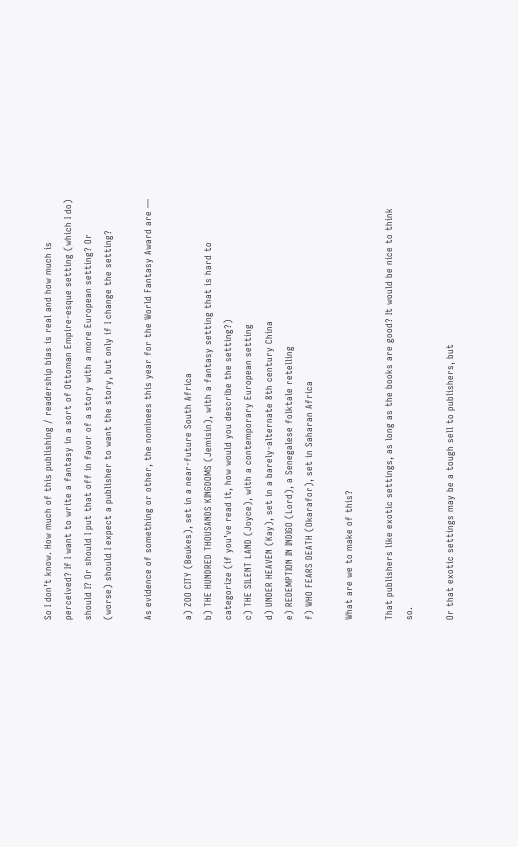So I don’t know. How much of this publishing / readership bias is real and how much is perceived? If I want to write a fantasy in a sort of Ottoman Empire-esque setting (which I do) should I? Or should I put that off in favor of a story with a more European setting? Or (worse) should I expect a publisher to want the story, but only if I change the setting?

As evidence of something or other, the nominees this year for the World Fantasy Award are —

a) ZOO CITY (Beukes), set in a near-future South Africa
b) THE HUNDRED THOUSANDS KINGDOMS (Jemisin), with a fantasy setting that is hard to categorize (if you’ve read it, how would you describe the setting?)
c) THE SILENT LAND (Joyce), with a contemporary European setting
d) UNDER HEAVEN (Kay), set in a barely-alternate 8th century China
e) REDEMPTION IN INDIGO (Lord), a Senegalese folktale retelling
f) WHO FEARS DEATH (Okarafor), set in Saharan Africa

What are we to make of this?

That publishers like exotic settings, as long as the books are good? It would be nice to think so.

Or that exotic settings may be a tough sell to publishers, but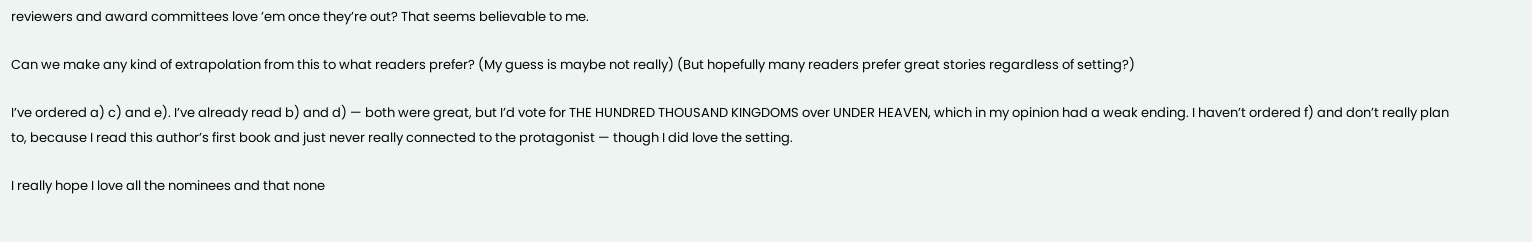reviewers and award committees love ’em once they’re out? That seems believable to me.

Can we make any kind of extrapolation from this to what readers prefer? (My guess is maybe not really) (But hopefully many readers prefer great stories regardless of setting?)

I’ve ordered a) c) and e). I’ve already read b) and d) — both were great, but I’d vote for THE HUNDRED THOUSAND KINGDOMS over UNDER HEAVEN, which in my opinion had a weak ending. I haven’t ordered f) and don’t really plan to, because I read this author’s first book and just never really connected to the protagonist — though I did love the setting.

I really hope I love all the nominees and that none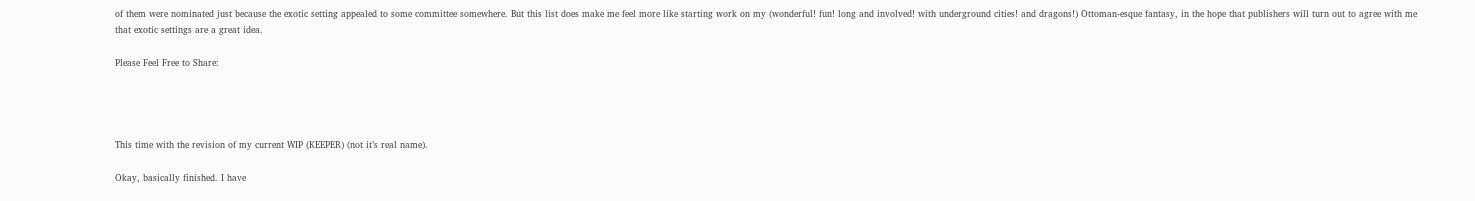of them were nominated just because the exotic setting appealed to some committee somewhere. But this list does make me feel more like starting work on my (wonderful! fun! long and involved! with underground cities! and dragons!) Ottoman-esque fantasy, in the hope that publishers will turn out to agree with me that exotic settings are a great idea.

Please Feel Free to Share:




This time with the revision of my current WIP (KEEPER) (not it’s real name).

Okay, basically finished. I have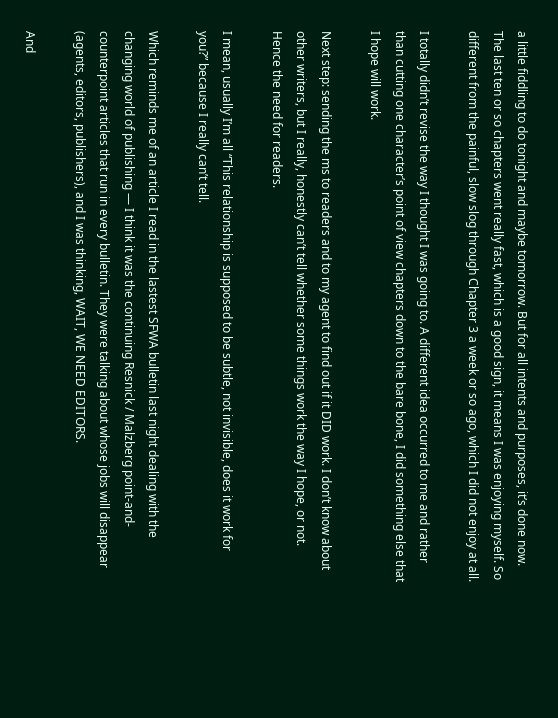a little fiddling to do tonight and maybe tomorrow. But for all intents and purposes, it’s done now. The last ten or so chapters went really fast, which is a good sign, it means I was enjoying myself. So different from the painful, slow slog through Chapter 3 a week or so ago, which I did not enjoy at all.

I totally didn’t revise the way I thought I was going to. A different idea occurred to me and rather than cutting one character’s point of view chapters down to the bare bone, I did something else that I hope will work.

Next step: sending the ms to readers and to my agent to find out if it DID work. I don’t know about other writers, but I really, honestly can’t tell whether some things work the way I hope, or not. Hence the need for readers.

I mean, usually I’m all “This relationship is supposed to be subtle, not invisible, does it work for you?” because I really can’t tell.

Which reminds me of an article I read in the lastest SFWA bulletin last night dealing with the changing world of publishing — I think it was the continuing Resnick / Malzberg point-and-counterpoint articles that run in every bulletin. They were talking about whose jobs will disappear (agents, editors, publishers), and I was thinking, WAIT, WE NEED EDITORS.

And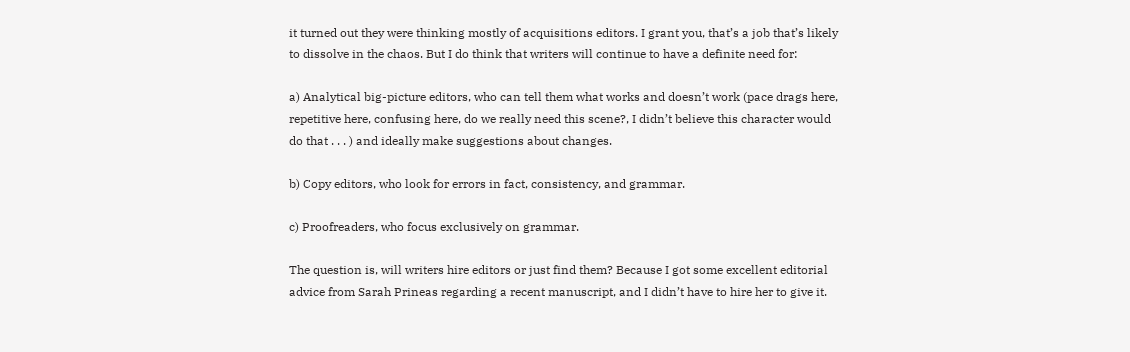it turned out they were thinking mostly of acquisitions editors. I grant you, that’s a job that’s likely to dissolve in the chaos. But I do think that writers will continue to have a definite need for:

a) Analytical big-picture editors, who can tell them what works and doesn’t work (pace drags here, repetitive here, confusing here, do we really need this scene?, I didn’t believe this character would do that . . . ) and ideally make suggestions about changes.

b) Copy editors, who look for errors in fact, consistency, and grammar.

c) Proofreaders, who focus exclusively on grammar.

The question is, will writers hire editors or just find them? Because I got some excellent editorial advice from Sarah Prineas regarding a recent manuscript, and I didn’t have to hire her to give it.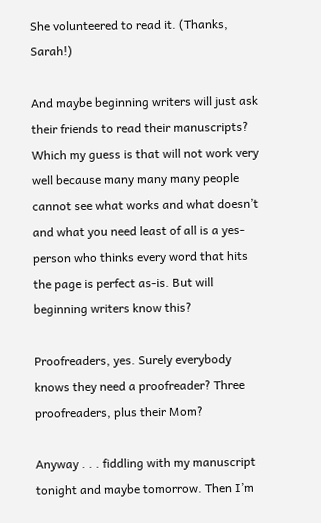She volunteered to read it. (Thanks, Sarah!)

And maybe beginning writers will just ask their friends to read their manuscripts? Which my guess is that will not work very well because many many many people cannot see what works and what doesn’t and what you need least of all is a yes-person who thinks every word that hits the page is perfect as-is. But will beginning writers know this?

Proofreaders, yes. Surely everybody knows they need a proofreader? Three proofreaders, plus their Mom?

Anyway . . . fiddling with my manuscript tonight and maybe tomorrow. Then I’m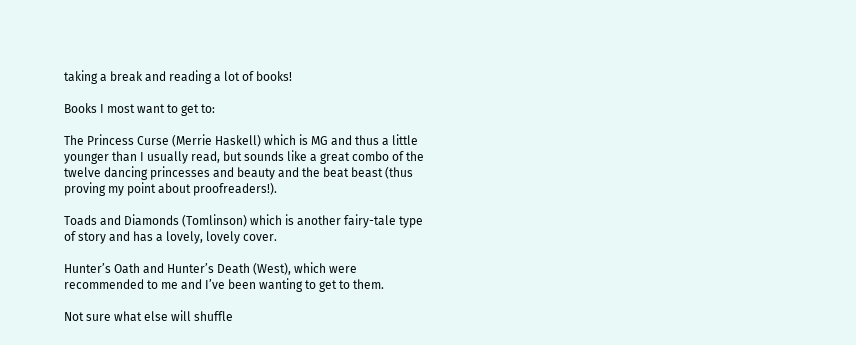taking a break and reading a lot of books!

Books I most want to get to:

The Princess Curse (Merrie Haskell) which is MG and thus a little younger than I usually read, but sounds like a great combo of the twelve dancing princesses and beauty and the beat beast (thus proving my point about proofreaders!).

Toads and Diamonds (Tomlinson) which is another fairy-tale type of story and has a lovely, lovely cover.

Hunter’s Oath and Hunter’s Death (West), which were recommended to me and I’ve been wanting to get to them.

Not sure what else will shuffle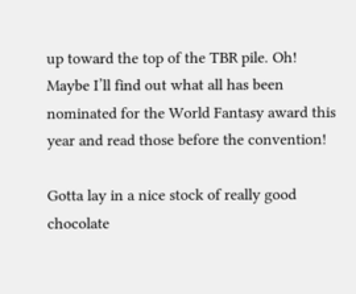up toward the top of the TBR pile. Oh! Maybe I’ll find out what all has been nominated for the World Fantasy award this year and read those before the convention!

Gotta lay in a nice stock of really good chocolate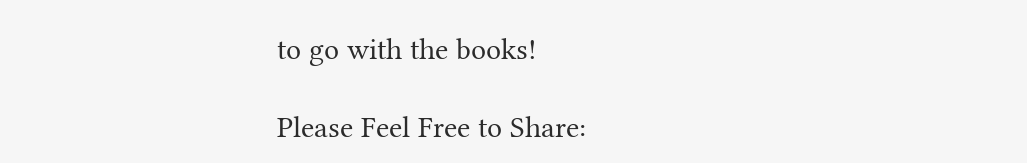to go with the books!

Please Feel Free to Share: